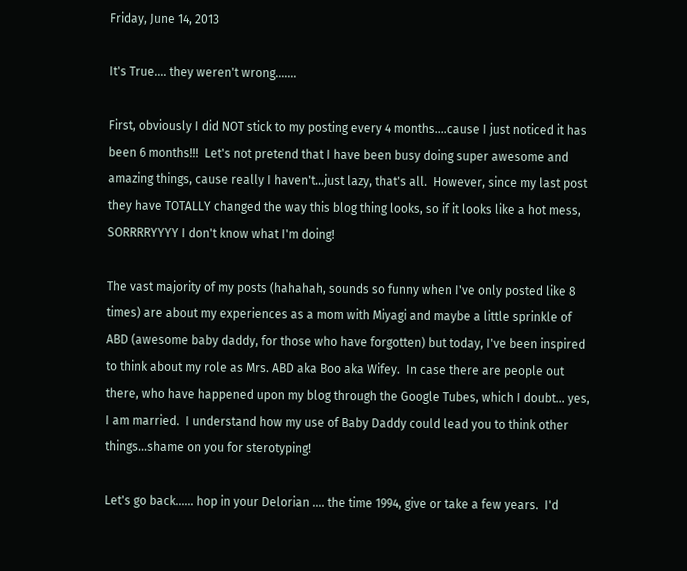Friday, June 14, 2013

It's True.... they weren't wrong.......

First, obviously I did NOT stick to my posting every 4 months....cause I just noticed it has been 6 months!!!  Let's not pretend that I have been busy doing super awesome and amazing things, cause really I haven't...just lazy, that's all.  However, since my last post they have TOTALLY changed the way this blog thing looks, so if it looks like a hot mess, SORRRRYYYY I don't know what I'm doing!

The vast majority of my posts (hahahah, sounds so funny when I've only posted like 8 times) are about my experiences as a mom with Miyagi and maybe a little sprinkle of ABD (awesome baby daddy, for those who have forgotten) but today, I've been inspired to think about my role as Mrs. ABD aka Boo aka Wifey.  In case there are people out there, who have happened upon my blog through the Google Tubes, which I doubt... yes, I am married.  I understand how my use of Baby Daddy could lead you to think other things...shame on you for sterotyping!

Let's go back...... hop in your Delorian .... the time 1994, give or take a few years.  I'd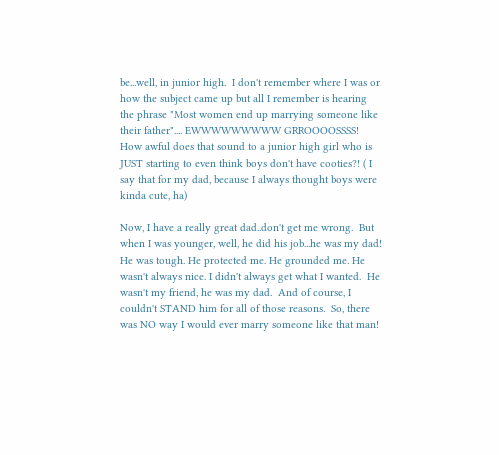be...well, in junior high.  I don't remember where I was or how the subject came up but all I remember is hearing the phrase "Most women end up marrying someone like their father".... EWWWWWWWWW GRROOOOSSSS! How awful does that sound to a junior high girl who is JUST starting to even think boys don't have cooties?! ( I say that for my dad, because I always thought boys were kinda cute, ha)

Now, I have a really great dad..don't get me wrong.  But when I was younger, well, he did his job...he was my dad! He was tough. He protected me. He grounded me. He wasn't always nice. I didn't always get what I wanted.  He wasn't my friend, he was my dad.  And of course, I couldn't STAND him for all of those reasons.  So, there was NO way I would ever marry someone like that man!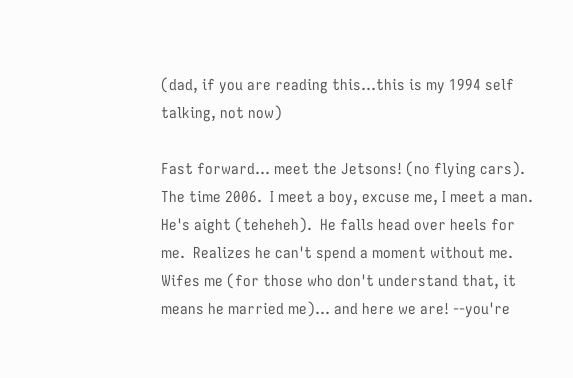(dad, if you are reading this...this is my 1994 self talking, not now)

Fast forward... meet the Jetsons! (no flying cars).  The time 2006.  I meet a boy, excuse me, I meet a man.  He's aight (teheheh).  He falls head over heels for me.  Realizes he can't spend a moment without me. Wifes me (for those who don't understand that, it means he married me)... and here we are! --you're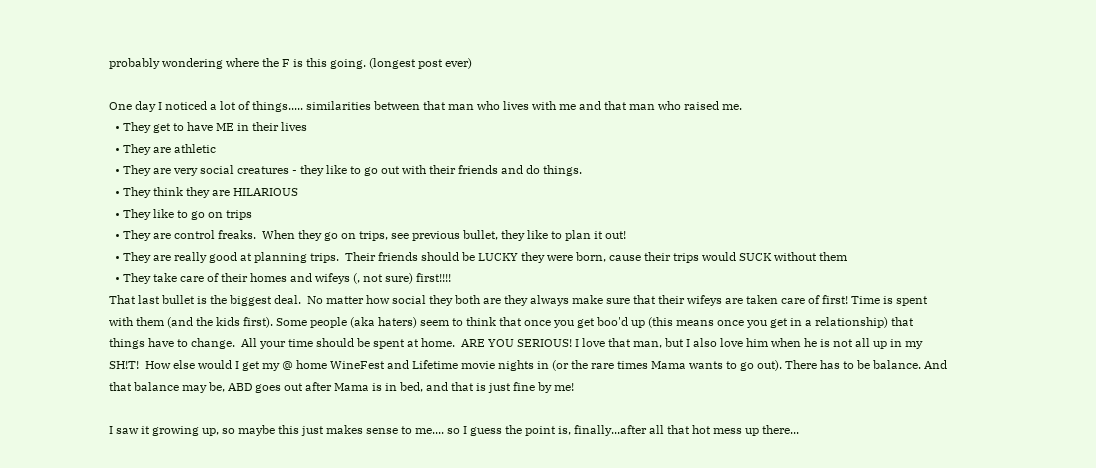probably wondering where the F is this going. (longest post ever)

One day I noticed a lot of things..... similarities between that man who lives with me and that man who raised me.
  • They get to have ME in their lives
  • They are athletic
  • They are very social creatures - they like to go out with their friends and do things.
  • They think they are HILARIOUS
  • They like to go on trips
  • They are control freaks.  When they go on trips, see previous bullet, they like to plan it out!
  • They are really good at planning trips.  Their friends should be LUCKY they were born, cause their trips would SUCK without them
  • They take care of their homes and wifeys (, not sure) first!!!!
That last bullet is the biggest deal.  No matter how social they both are they always make sure that their wifeys are taken care of first! Time is spent with them (and the kids first). Some people (aka haters) seem to think that once you get boo'd up (this means once you get in a relationship) that things have to change.  All your time should be spent at home.  ARE YOU SERIOUS! I love that man, but I also love him when he is not all up in my SH!T!  How else would I get my @ home WineFest and Lifetime movie nights in (or the rare times Mama wants to go out). There has to be balance. And that balance may be, ABD goes out after Mama is in bed, and that is just fine by me!

I saw it growing up, so maybe this just makes sense to me.... so I guess the point is, finally...after all that hot mess up there...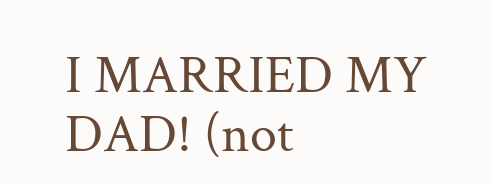I MARRIED MY DAD! (not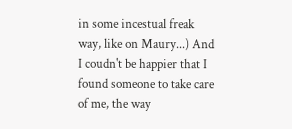in some incestual freak way, like on Maury...) And I coudn't be happier that I found someone to take care of me, the way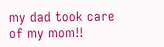my dad took care of my mom!!